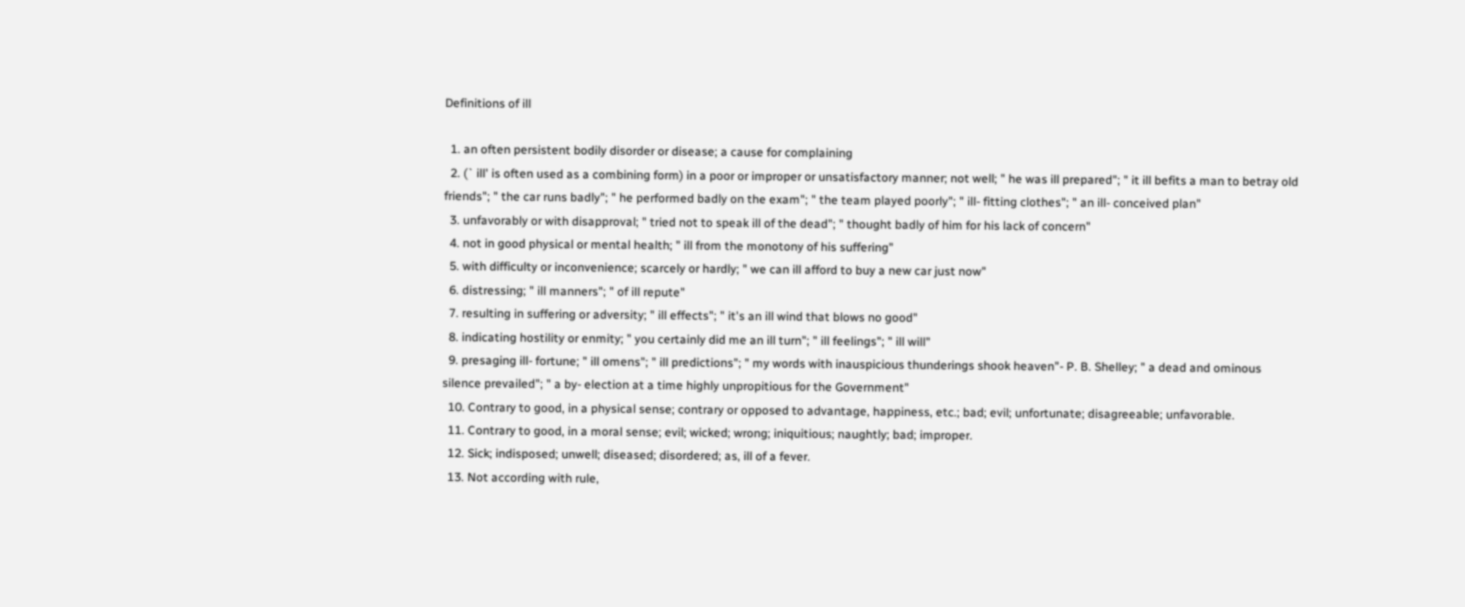Definitions of ill

  1. an often persistent bodily disorder or disease; a cause for complaining
  2. (` ill' is often used as a combining form) in a poor or improper or unsatisfactory manner; not well; " he was ill prepared"; " it ill befits a man to betray old friends"; " the car runs badly"; " he performed badly on the exam"; " the team played poorly"; " ill- fitting clothes"; " an ill- conceived plan"
  3. unfavorably or with disapproval; " tried not to speak ill of the dead"; " thought badly of him for his lack of concern"
  4. not in good physical or mental health; " ill from the monotony of his suffering"
  5. with difficulty or inconvenience; scarcely or hardly; " we can ill afford to buy a new car just now"
  6. distressing; " ill manners"; " of ill repute"
  7. resulting in suffering or adversity; " ill effects"; " it's an ill wind that blows no good"
  8. indicating hostility or enmity; " you certainly did me an ill turn"; " ill feelings"; " ill will"
  9. presaging ill- fortune; " ill omens"; " ill predictions"; " my words with inauspicious thunderings shook heaven"- P. B. Shelley; " a dead and ominous silence prevailed"; " a by- election at a time highly unpropitious for the Government"
  10. Contrary to good, in a physical sense; contrary or opposed to advantage, happiness, etc.; bad; evil; unfortunate; disagreeable; unfavorable.
  11. Contrary to good, in a moral sense; evil; wicked; wrong; iniquitious; naughtly; bad; improper.
  12. Sick; indisposed; unwell; diseased; disordered; as, ill of a fever.
  13. Not according with rule,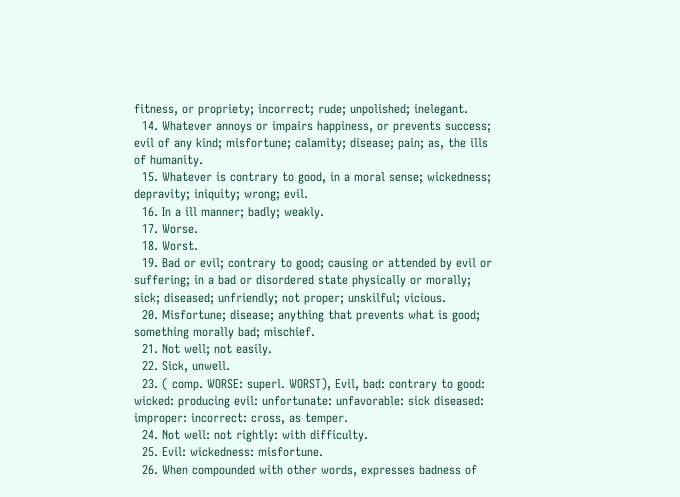fitness, or propriety; incorrect; rude; unpolished; inelegant.
  14. Whatever annoys or impairs happiness, or prevents success; evil of any kind; misfortune; calamity; disease; pain; as, the ills of humanity.
  15. Whatever is contrary to good, in a moral sense; wickedness; depravity; iniquity; wrong; evil.
  16. In a ill manner; badly; weakly.
  17. Worse.
  18. Worst.
  19. Bad or evil; contrary to good; causing or attended by evil or suffering; in a bad or disordered state physically or morally; sick; diseased; unfriendly; not proper; unskilful; vicious.
  20. Misfortune; disease; anything that prevents what is good; something morally bad; mischief.
  21. Not well; not easily.
  22. Sick, unwell.
  23. ( comp. WORSE: superl. WORST), Evil, bad: contrary to good: wicked: producing evil: unfortunate: unfavorable: sick diseased: improper: incorrect: cross, as temper.
  24. Not well: not rightly: with difficulty.
  25. Evil: wickedness: misfortune.
  26. When compounded with other words, expresses badness of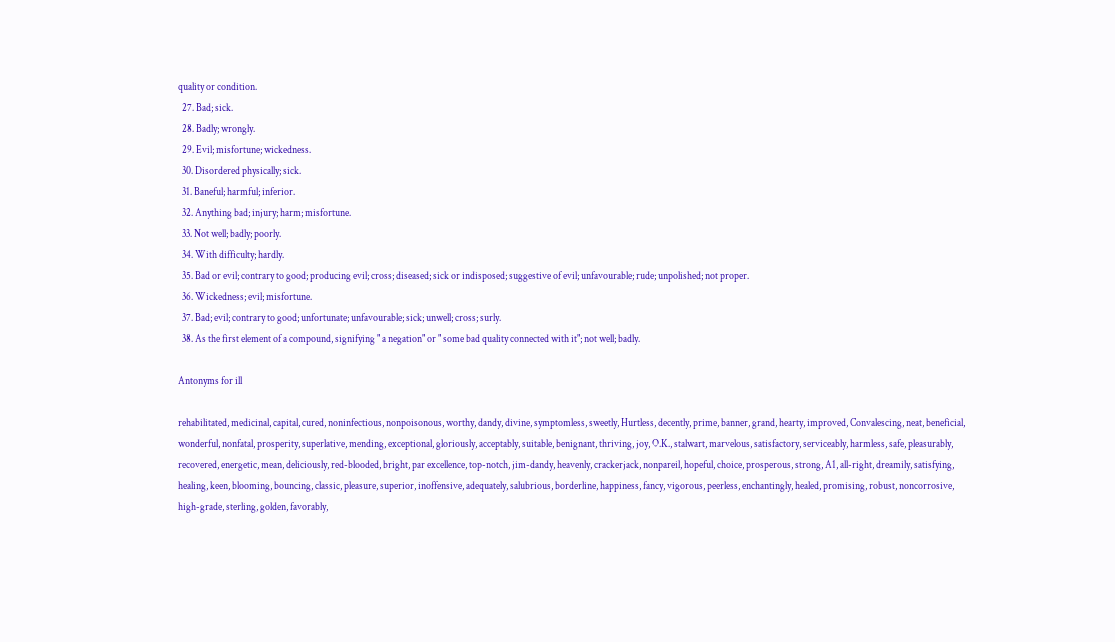quality or condition.
  27. Bad; sick.
  28. Badly; wrongly.
  29. Evil; misfortune; wickedness.
  30. Disordered physically; sick.
  31. Baneful; harmful; inferior.
  32. Anything bad; injury; harm; misfortune.
  33. Not well; badly; poorly.
  34. With difficulty; hardly.
  35. Bad or evil; contrary to good; producing evil; cross; diseased; sick or indisposed; suggestive of evil; unfavourable; rude; unpolished; not proper.
  36. Wickedness; evil; misfortune.
  37. Bad; evil; contrary to good; unfortunate; unfavourable; sick; unwell; cross; surly.
  38. As the first element of a compound, signifying " a negation" or " some bad quality connected with it"; not well; badly.

Antonyms for ill

rehabilitated, medicinal, capital, cured, noninfectious, nonpoisonous, worthy, dandy, divine, symptomless, sweetly, Hurtless, decently, prime, banner, grand, hearty, improved, Convalescing, neat, beneficial, wonderful, nonfatal, prosperity, superlative, mending, exceptional, gloriously, acceptably, suitable, benignant, thriving, joy, O.K., stalwart, marvelous, satisfactory, serviceably, harmless, safe, pleasurably, recovered, energetic, mean, deliciously, red-blooded, bright, par excellence, top-notch, jim-dandy, heavenly, crackerjack, nonpareil, hopeful, choice, prosperous, strong, A1, all-right, dreamily, satisfying, healing, keen, blooming, bouncing, classic, pleasure, superior, inoffensive, adequately, salubrious, borderline, happiness, fancy, vigorous, peerless, enchantingly, healed, promising, robust, noncorrosive, high-grade, sterling, golden, favorably,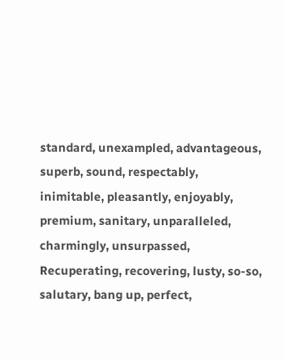standard, unexampled, advantageous, superb, sound, respectably, inimitable, pleasantly, enjoyably, premium, sanitary, unparalleled, charmingly, unsurpassed, Recuperating, recovering, lusty, so-so, salutary, bang up, perfect,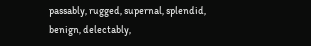passably, rugged, supernal, splendid, benign, delectably,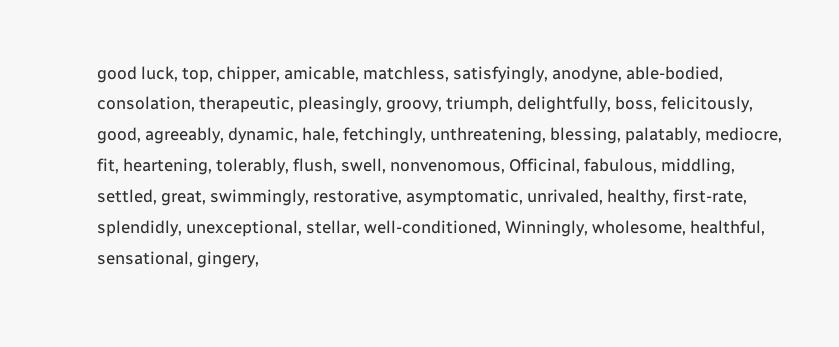good luck, top, chipper, amicable, matchless, satisfyingly, anodyne, able-bodied, consolation, therapeutic, pleasingly, groovy, triumph, delightfully, boss, felicitously, good, agreeably, dynamic, hale, fetchingly, unthreatening, blessing, palatably, mediocre, fit, heartening, tolerably, flush, swell, nonvenomous, Officinal, fabulous, middling, settled, great, swimmingly, restorative, asymptomatic, unrivaled, healthy, first-rate, splendidly, unexceptional, stellar, well-conditioned, Winningly, wholesome, healthful, sensational, gingery,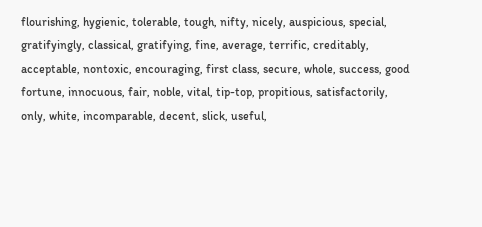flourishing, hygienic, tolerable, tough, nifty, nicely, auspicious, special, gratifyingly, classical, gratifying, fine, average, terrific, creditably, acceptable, nontoxic, encouraging, first class, secure, whole, success, good fortune, innocuous, fair, noble, vital, tip-top, propitious, satisfactorily, only, white, incomparable, decent, slick, useful,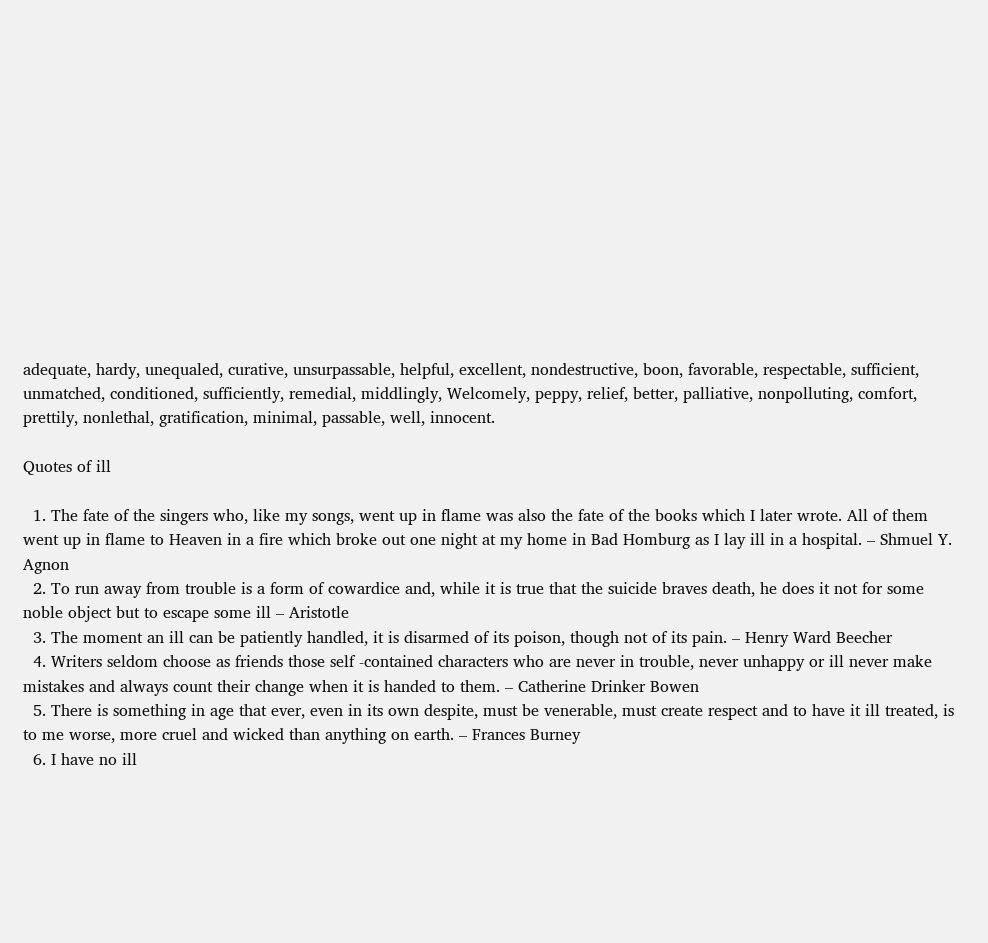adequate, hardy, unequaled, curative, unsurpassable, helpful, excellent, nondestructive, boon, favorable, respectable, sufficient, unmatched, conditioned, sufficiently, remedial, middlingly, Welcomely, peppy, relief, better, palliative, nonpolluting, comfort, prettily, nonlethal, gratification, minimal, passable, well, innocent.

Quotes of ill

  1. The fate of the singers who, like my songs, went up in flame was also the fate of the books which I later wrote. All of them went up in flame to Heaven in a fire which broke out one night at my home in Bad Homburg as I lay ill in a hospital. – Shmuel Y. Agnon
  2. To run away from trouble is a form of cowardice and, while it is true that the suicide braves death, he does it not for some noble object but to escape some ill – Aristotle
  3. The moment an ill can be patiently handled, it is disarmed of its poison, though not of its pain. – Henry Ward Beecher
  4. Writers seldom choose as friends those self -contained characters who are never in trouble, never unhappy or ill never make mistakes and always count their change when it is handed to them. – Catherine Drinker Bowen
  5. There is something in age that ever, even in its own despite, must be venerable, must create respect and to have it ill treated, is to me worse, more cruel and wicked than anything on earth. – Frances Burney
  6. I have no ill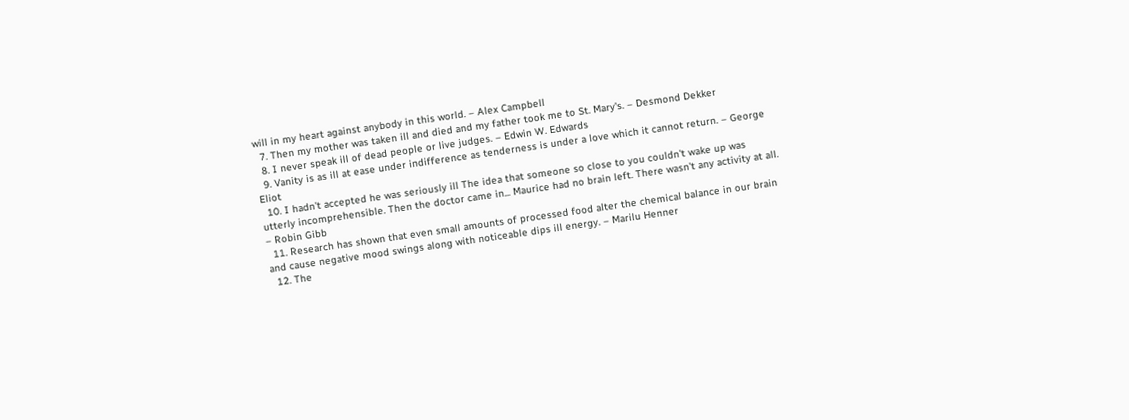will in my heart against anybody in this world. – Alex Campbell
  7. Then my mother was taken ill and died and my father took me to St. Mary's. – Desmond Dekker
  8. I never speak ill of dead people or live judges. – Edwin W. Edwards
  9. Vanity is as ill at ease under indifference as tenderness is under a love which it cannot return. – George Eliot
  10. I hadn't accepted he was seriously ill The idea that someone so close to you couldn't wake up was utterly incomprehensible. Then the doctor came in... Maurice had no brain left. There wasn't any activity at all. – Robin Gibb
  11. Research has shown that even small amounts of processed food alter the chemical balance in our brain and cause negative mood swings along with noticeable dips ill energy. – Marilu Henner
  12. The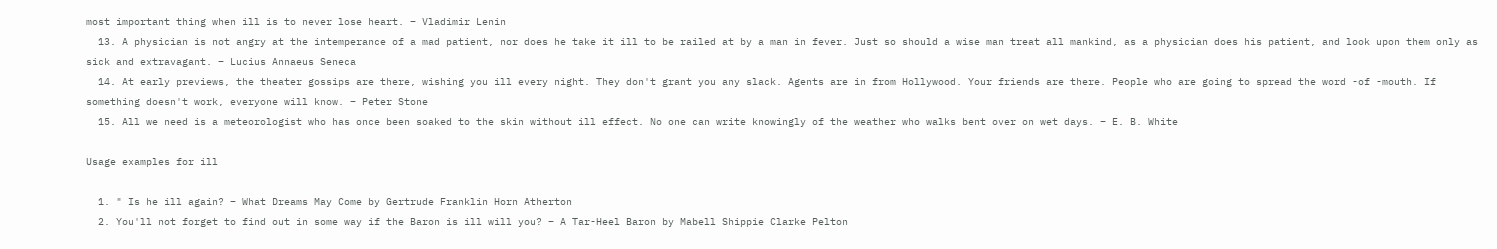most important thing when ill is to never lose heart. – Vladimir Lenin
  13. A physician is not angry at the intemperance of a mad patient, nor does he take it ill to be railed at by a man in fever. Just so should a wise man treat all mankind, as a physician does his patient, and look upon them only as sick and extravagant. – Lucius Annaeus Seneca
  14. At early previews, the theater gossips are there, wishing you ill every night. They don't grant you any slack. Agents are in from Hollywood. Your friends are there. People who are going to spread the word -of -mouth. If something doesn't work, everyone will know. – Peter Stone
  15. All we need is a meteorologist who has once been soaked to the skin without ill effect. No one can write knowingly of the weather who walks bent over on wet days. – E. B. White

Usage examples for ill

  1. " Is he ill again? – What Dreams May Come by Gertrude Franklin Horn Atherton
  2. You'll not forget to find out in some way if the Baron is ill will you? – A Tar-Heel Baron by Mabell Shippie Clarke Pelton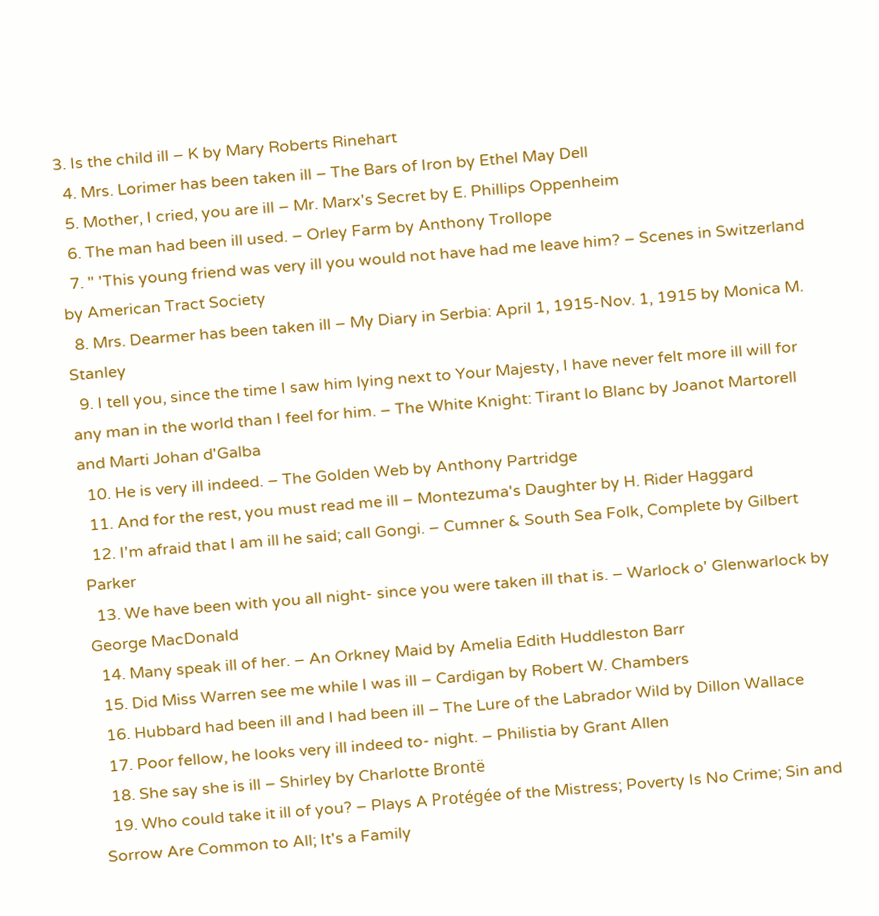3. Is the child ill – K by Mary Roberts Rinehart
  4. Mrs. Lorimer has been taken ill – The Bars of Iron by Ethel May Dell
  5. Mother, I cried, you are ill – Mr. Marx's Secret by E. Phillips Oppenheim
  6. The man had been ill used. – Orley Farm by Anthony Trollope
  7. " 'This young friend was very ill you would not have had me leave him? – Scenes in Switzerland by American Tract Society
  8. Mrs. Dearmer has been taken ill – My Diary in Serbia: April 1, 1915-Nov. 1, 1915 by Monica M. Stanley
  9. I tell you, since the time I saw him lying next to Your Majesty, I have never felt more ill will for any man in the world than I feel for him. – The White Knight: Tirant lo Blanc by Joanot Martorell and Marti Johan d'Galba
  10. He is very ill indeed. – The Golden Web by Anthony Partridge
  11. And for the rest, you must read me ill – Montezuma's Daughter by H. Rider Haggard
  12. I'm afraid that I am ill he said; call Gongi. – Cumner & South Sea Folk, Complete by Gilbert Parker
  13. We have been with you all night- since you were taken ill that is. – Warlock o' Glenwarlock by George MacDonald
  14. Many speak ill of her. – An Orkney Maid by Amelia Edith Huddleston Barr
  15. Did Miss Warren see me while I was ill – Cardigan by Robert W. Chambers
  16. Hubbard had been ill and I had been ill – The Lure of the Labrador Wild by Dillon Wallace
  17. Poor fellow, he looks very ill indeed to- night. – Philistia by Grant Allen
  18. She say she is ill – Shirley by Charlotte Brontë
  19. Who could take it ill of you? – Plays A Protégée of the Mistress; Poverty Is No Crime; Sin and Sorrow Are Common to All; It's a Family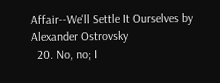Affair--We'll Settle It Ourselves by Alexander Ostrovsky
  20. No, no; I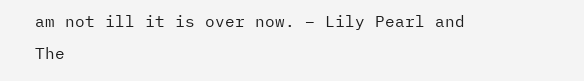am not ill it is over now. – Lily Pearl and The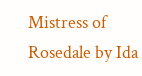Mistress of Rosedale by Ida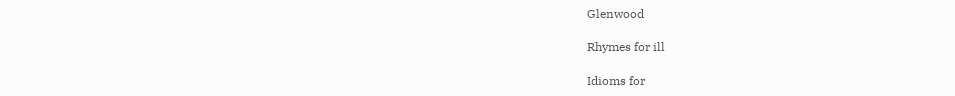Glenwood

Rhymes for ill

Idioms for